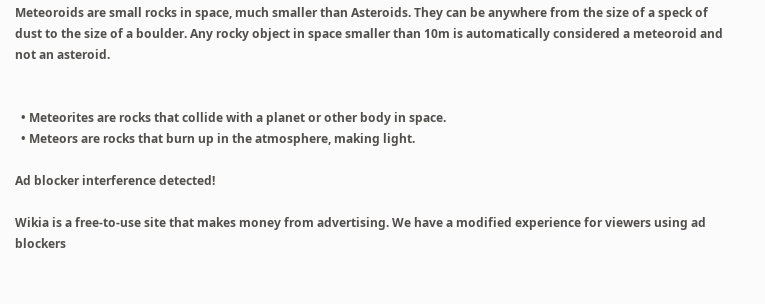Meteoroids are small rocks in space, much smaller than Asteroids. They can be anywhere from the size of a speck of dust to the size of a boulder. Any rocky object in space smaller than 10m is automatically considered a meteoroid and not an asteroid.


  • Meteorites are rocks that collide with a planet or other body in space.
  • Meteors are rocks that burn up in the atmosphere, making light.

Ad blocker interference detected!

Wikia is a free-to-use site that makes money from advertising. We have a modified experience for viewers using ad blockers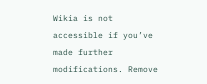Wikia is not accessible if you’ve made further modifications. Remove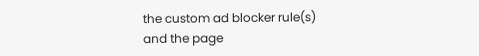the custom ad blocker rule(s) and the page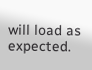will load as expected.